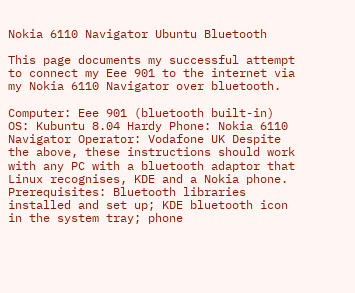Nokia 6110 Navigator Ubuntu Bluetooth

This page documents my successful attempt to connect my Eee 901 to the internet via my Nokia 6110 Navigator over bluetooth.

Computer: Eee 901 (bluetooth built-in) OS: Kubuntu 8.04 Hardy Phone: Nokia 6110 Navigator Operator: Vodafone UK Despite the above, these instructions should work with any PC with a bluetooth adaptor that Linux recognises, KDE and a Nokia phone. Prerequisites: Bluetooth libraries installed and set up; KDE bluetooth icon in the system tray; phone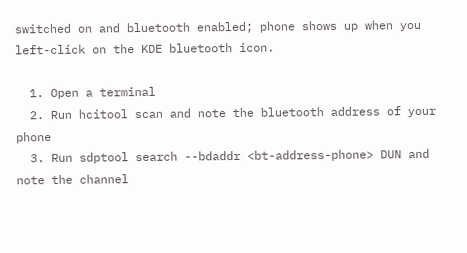switched on and bluetooth enabled; phone shows up when you left-click on the KDE bluetooth icon.

  1. Open a terminal
  2. Run hcitool scan and note the bluetooth address of your phone
  3. Run sdptool search --bdaddr <bt-address-phone> DUN and note the channel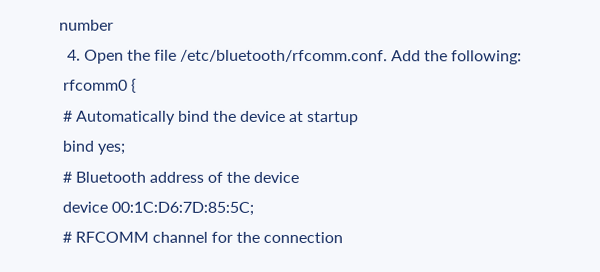number
  4. Open the file /etc/bluetooth/rfcomm.conf. Add the following:
 rfcomm0 {
 # Automatically bind the device at startup
 bind yes;
 # Bluetooth address of the device
 device 00:1C:D6:7D:85:5C;
 # RFCOMM channel for the connection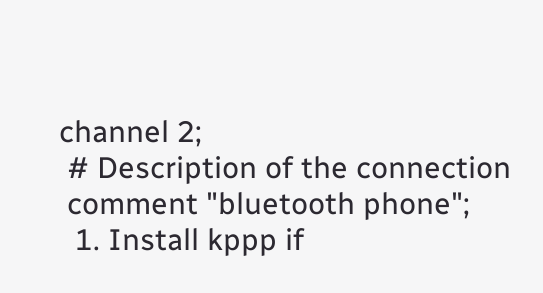channel 2;
 # Description of the connection
 comment "bluetooth phone";
  1. Install kppp if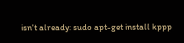isn't already: sudo apt-get install kppp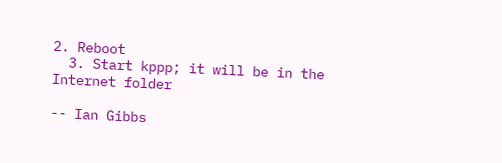2. Reboot
  3. Start kppp; it will be in the Internet folder

-- Ian Gibbs